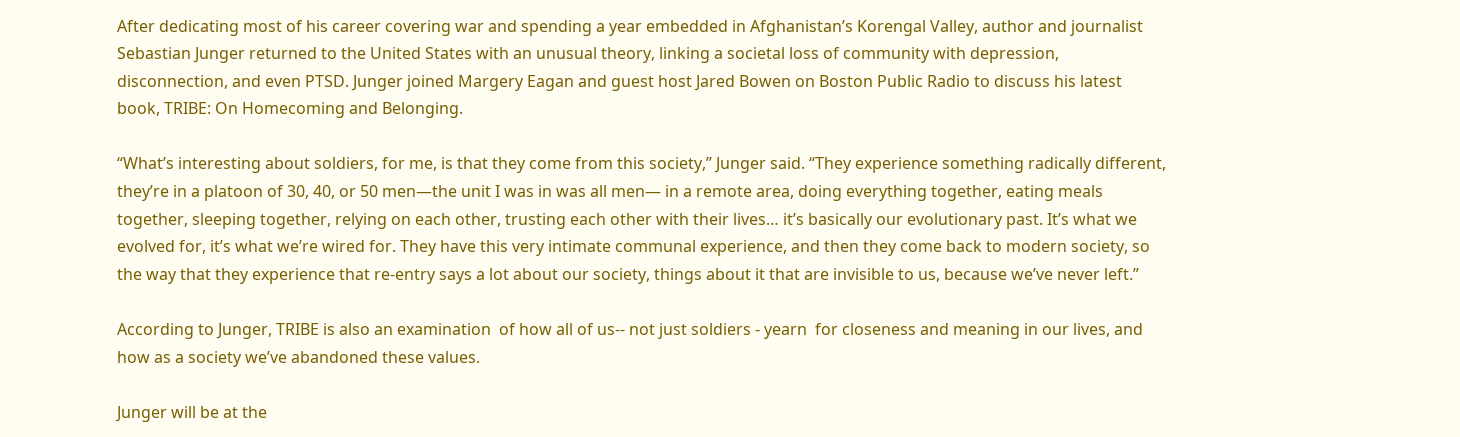After dedicating most of his career covering war and spending a year embedded in Afghanistan’s Korengal Valley, author and journalist Sebastian Junger returned to the United States with an unusual theory, linking a societal loss of community with depression, disconnection, and even PTSD. Junger joined Margery Eagan and guest host Jared Bowen on Boston Public Radio to discuss his latest book, TRIBE: On Homecoming and Belonging.

“What’s interesting about soldiers, for me, is that they come from this society,” Junger said. “They experience something radically different, they’re in a platoon of 30, 40, or 50 men—the unit I was in was all men— in a remote area, doing everything together, eating meals together, sleeping together, relying on each other, trusting each other with their lives… it’s basically our evolutionary past. It’s what we evolved for, it’s what we’re wired for. They have this very intimate communal experience, and then they come back to modern society, so the way that they experience that re-entry says a lot about our society, things about it that are invisible to us, because we’ve never left.”

According to Junger, TRIBE is also an examination  of how all of us-- not just soldiers - yearn  for closeness and meaning in our lives, and how as a society we’ve abandoned these values.

Junger will be at the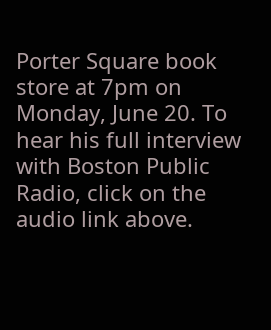Porter Square book store at 7pm on Monday, June 20. To hear his full interview with Boston Public Radio, click on the audio link above.